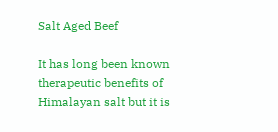Salt Aged Beef

It has long been known therapeutic benefits of Himalayan salt but it is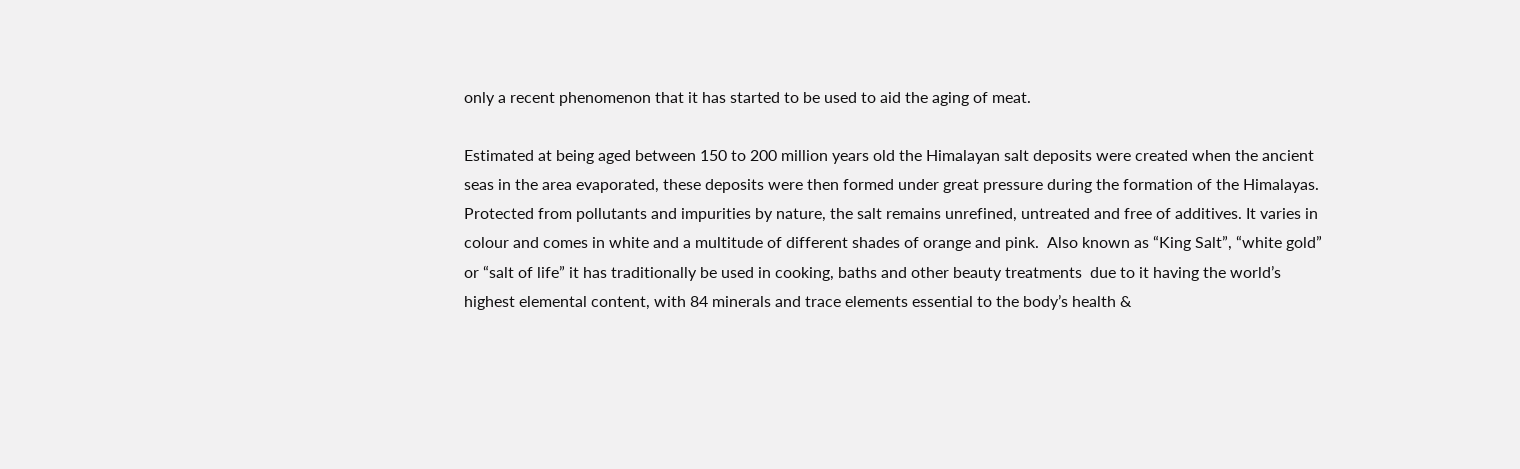only a recent phenomenon that it has started to be used to aid the aging of meat.

Estimated at being aged between 150 to 200 million years old the Himalayan salt deposits were created when the ancient seas in the area evaporated, these deposits were then formed under great pressure during the formation of the Himalayas. Protected from pollutants and impurities by nature, the salt remains unrefined, untreated and free of additives. It varies in colour and comes in white and a multitude of different shades of orange and pink.  Also known as “King Salt”, “white gold” or “salt of life” it has traditionally be used in cooking, baths and other beauty treatments  due to it having the world’s highest elemental content, with 84 minerals and trace elements essential to the body’s health &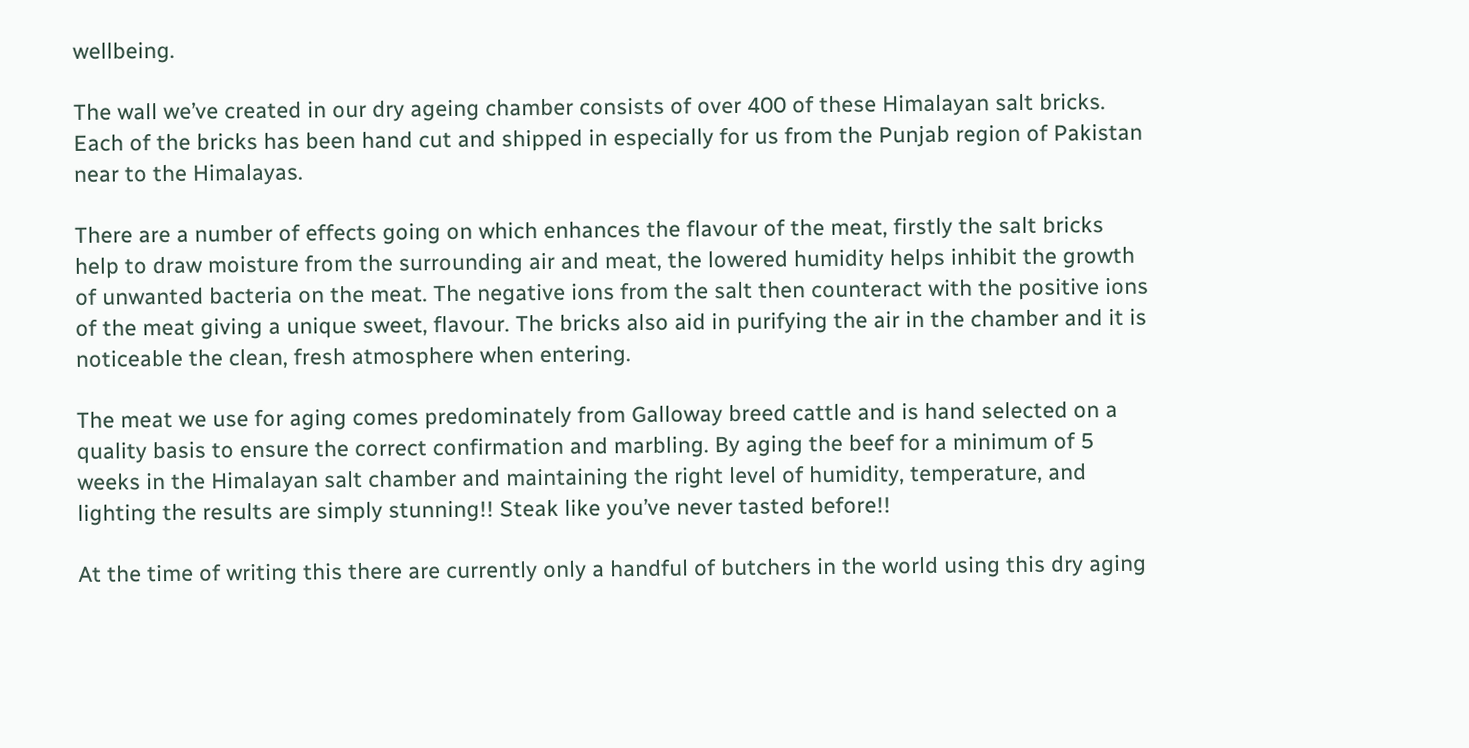wellbeing.

The wall we’ve created in our dry ageing chamber consists of over 400 of these Himalayan salt bricks. Each of the bricks has been hand cut and shipped in especially for us from the Punjab region of Pakistan near to the Himalayas.

There are a number of effects going on which enhances the flavour of the meat, firstly the salt bricks help to draw moisture from the surrounding air and meat, the lowered humidity helps inhibit the growth of unwanted bacteria on the meat. The negative ions from the salt then counteract with the positive ions of the meat giving a unique sweet, flavour. The bricks also aid in purifying the air in the chamber and it is noticeable the clean, fresh atmosphere when entering.

The meat we use for aging comes predominately from Galloway breed cattle and is hand selected on a quality basis to ensure the correct confirmation and marbling. By aging the beef for a minimum of 5 weeks in the Himalayan salt chamber and maintaining the right level of humidity, temperature, and lighting the results are simply stunning!! Steak like you’ve never tasted before!!

At the time of writing this there are currently only a handful of butchers in the world using this dry aging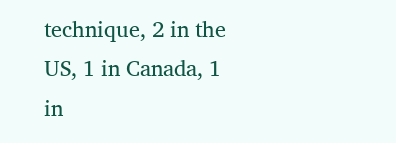technique, 2 in the US, 1 in Canada, 1 in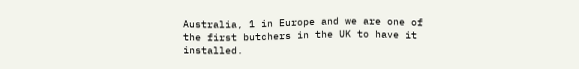Australia, 1 in Europe and we are one of the first butchers in the UK to have it installed.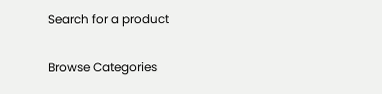Search for a product

Browse Categories